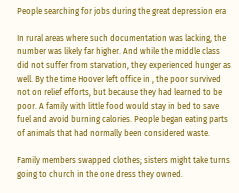People searching for jobs during the great depression era

In rural areas where such documentation was lacking, the number was likely far higher. And while the middle class did not suffer from starvation, they experienced hunger as well. By the time Hoover left office in , the poor survived not on relief efforts, but because they had learned to be poor. A family with little food would stay in bed to save fuel and avoid burning calories. People began eating parts of animals that had normally been considered waste.

Family members swapped clothes; sisters might take turns going to church in the one dress they owned.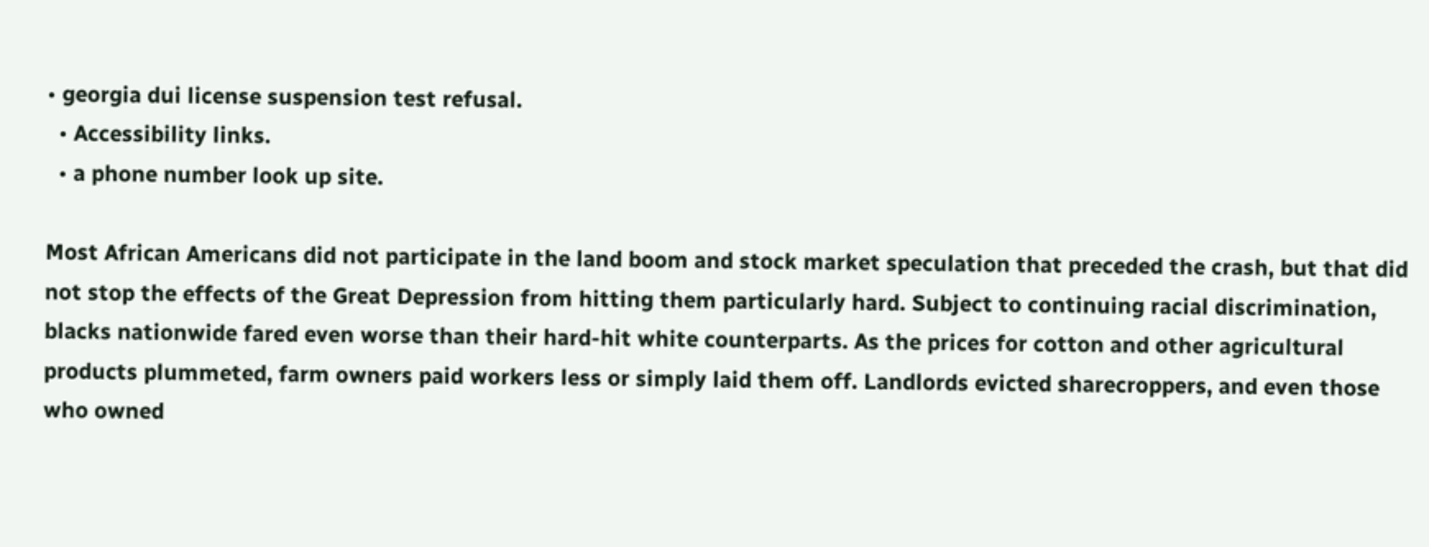• georgia dui license suspension test refusal.
  • Accessibility links.
  • a phone number look up site.

Most African Americans did not participate in the land boom and stock market speculation that preceded the crash, but that did not stop the effects of the Great Depression from hitting them particularly hard. Subject to continuing racial discrimination, blacks nationwide fared even worse than their hard-hit white counterparts. As the prices for cotton and other agricultural products plummeted, farm owners paid workers less or simply laid them off. Landlords evicted sharecroppers, and even those who owned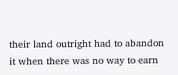their land outright had to abandon it when there was no way to earn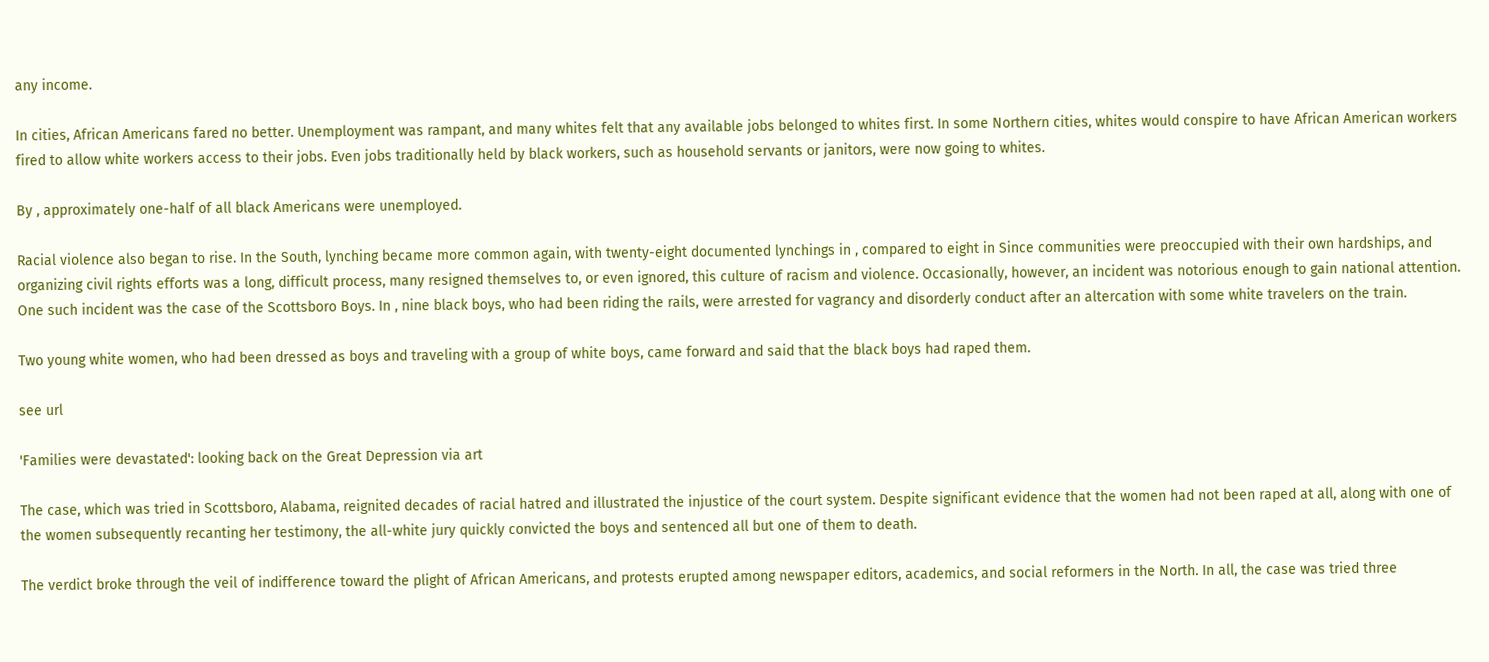any income.

In cities, African Americans fared no better. Unemployment was rampant, and many whites felt that any available jobs belonged to whites first. In some Northern cities, whites would conspire to have African American workers fired to allow white workers access to their jobs. Even jobs traditionally held by black workers, such as household servants or janitors, were now going to whites.

By , approximately one-half of all black Americans were unemployed.

Racial violence also began to rise. In the South, lynching became more common again, with twenty-eight documented lynchings in , compared to eight in Since communities were preoccupied with their own hardships, and organizing civil rights efforts was a long, difficult process, many resigned themselves to, or even ignored, this culture of racism and violence. Occasionally, however, an incident was notorious enough to gain national attention. One such incident was the case of the Scottsboro Boys. In , nine black boys, who had been riding the rails, were arrested for vagrancy and disorderly conduct after an altercation with some white travelers on the train.

Two young white women, who had been dressed as boys and traveling with a group of white boys, came forward and said that the black boys had raped them.

see url

'Families were devastated': looking back on the Great Depression via art

The case, which was tried in Scottsboro, Alabama, reignited decades of racial hatred and illustrated the injustice of the court system. Despite significant evidence that the women had not been raped at all, along with one of the women subsequently recanting her testimony, the all-white jury quickly convicted the boys and sentenced all but one of them to death.

The verdict broke through the veil of indifference toward the plight of African Americans, and protests erupted among newspaper editors, academics, and social reformers in the North. In all, the case was tried three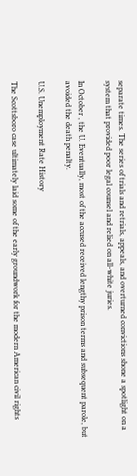separate times. The series of trials and retrials, appeals, and overturned convictions shone a spotlight on a system that provided poor legal counsel and relied on all-white juries.

In October , the U. Eventually, most of the accused received lengthy prison terms and subsequent parole, but avoided the death penalty.

U.S. Unemployment Rate History

The Scottsboro case ultimately laid some of the early groundwork for the modern American civil rights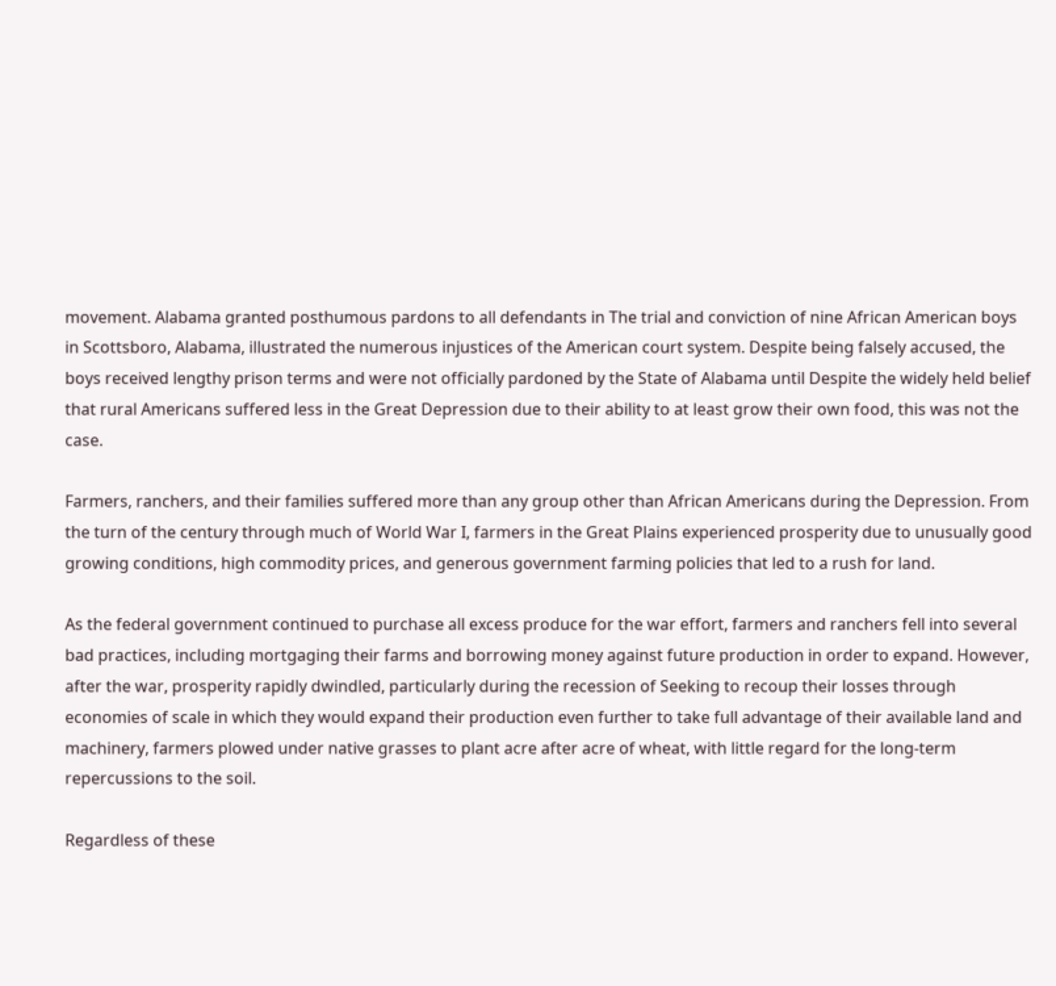movement. Alabama granted posthumous pardons to all defendants in The trial and conviction of nine African American boys in Scottsboro, Alabama, illustrated the numerous injustices of the American court system. Despite being falsely accused, the boys received lengthy prison terms and were not officially pardoned by the State of Alabama until Despite the widely held belief that rural Americans suffered less in the Great Depression due to their ability to at least grow their own food, this was not the case.

Farmers, ranchers, and their families suffered more than any group other than African Americans during the Depression. From the turn of the century through much of World War I, farmers in the Great Plains experienced prosperity due to unusually good growing conditions, high commodity prices, and generous government farming policies that led to a rush for land.

As the federal government continued to purchase all excess produce for the war effort, farmers and ranchers fell into several bad practices, including mortgaging their farms and borrowing money against future production in order to expand. However, after the war, prosperity rapidly dwindled, particularly during the recession of Seeking to recoup their losses through economies of scale in which they would expand their production even further to take full advantage of their available land and machinery, farmers plowed under native grasses to plant acre after acre of wheat, with little regard for the long-term repercussions to the soil.

Regardless of these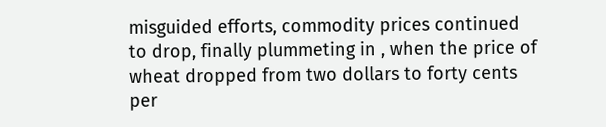misguided efforts, commodity prices continued to drop, finally plummeting in , when the price of wheat dropped from two dollars to forty cents per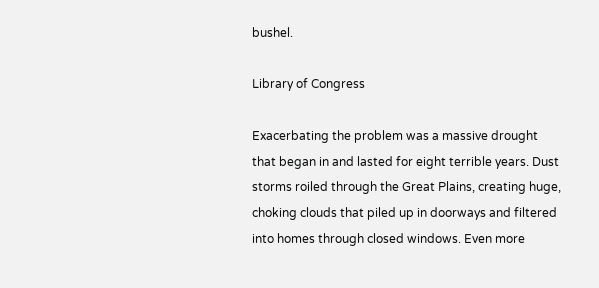bushel.

Library of Congress

Exacerbating the problem was a massive drought that began in and lasted for eight terrible years. Dust storms roiled through the Great Plains, creating huge, choking clouds that piled up in doorways and filtered into homes through closed windows. Even more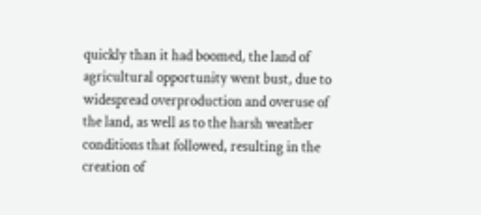quickly than it had boomed, the land of agricultural opportunity went bust, due to widespread overproduction and overuse of the land, as well as to the harsh weather conditions that followed, resulting in the creation of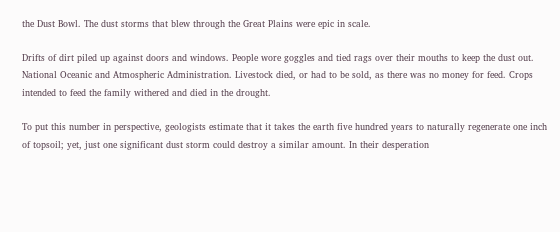the Dust Bowl. The dust storms that blew through the Great Plains were epic in scale.

Drifts of dirt piled up against doors and windows. People wore goggles and tied rags over their mouths to keep the dust out. National Oceanic and Atmospheric Administration. Livestock died, or had to be sold, as there was no money for feed. Crops intended to feed the family withered and died in the drought.

To put this number in perspective, geologists estimate that it takes the earth five hundred years to naturally regenerate one inch of topsoil; yet, just one significant dust storm could destroy a similar amount. In their desperation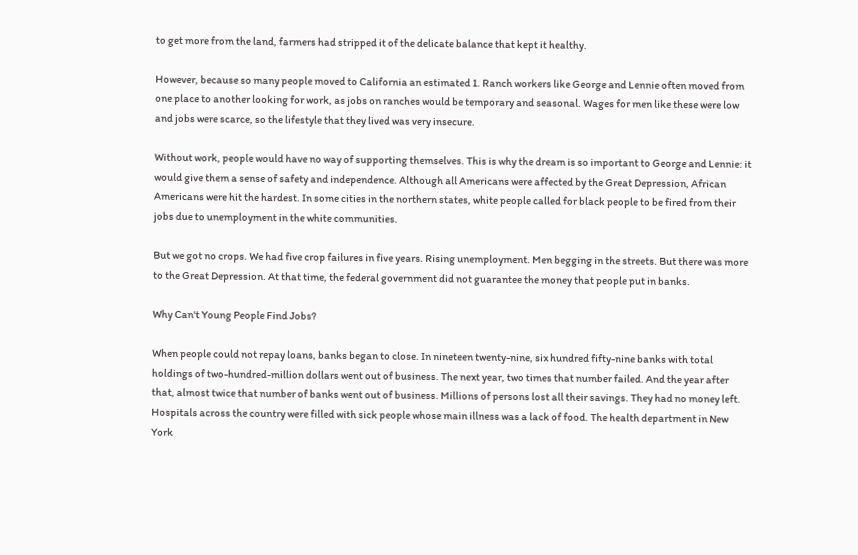to get more from the land, farmers had stripped it of the delicate balance that kept it healthy.

However, because so many people moved to California an estimated 1. Ranch workers like George and Lennie often moved from one place to another looking for work, as jobs on ranches would be temporary and seasonal. Wages for men like these were low and jobs were scarce, so the lifestyle that they lived was very insecure.

Without work, people would have no way of supporting themselves. This is why the dream is so important to George and Lennie: it would give them a sense of safety and independence. Although all Americans were affected by the Great Depression, African Americans were hit the hardest. In some cities in the northern states, white people called for black people to be fired from their jobs due to unemployment in the white communities.

But we got no crops. We had five crop failures in five years. Rising unemployment. Men begging in the streets. But there was more to the Great Depression. At that time, the federal government did not guarantee the money that people put in banks.

Why Can't Young People Find Jobs?

When people could not repay loans, banks began to close. In nineteen twenty-nine, six hundred fifty-nine banks with total holdings of two-hundred-million dollars went out of business. The next year, two times that number failed. And the year after that, almost twice that number of banks went out of business. Millions of persons lost all their savings. They had no money left. Hospitals across the country were filled with sick people whose main illness was a lack of food. The health department in New York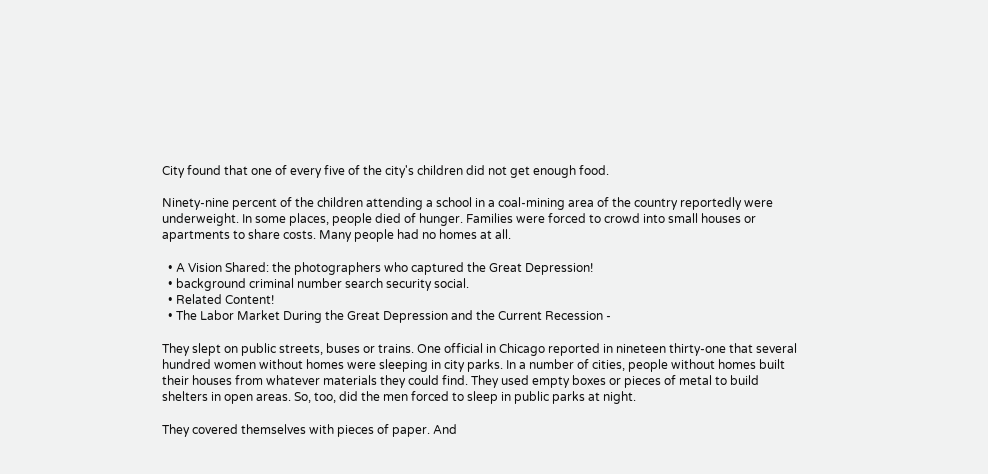City found that one of every five of the city's children did not get enough food.

Ninety-nine percent of the children attending a school in a coal-mining area of the country reportedly were underweight. In some places, people died of hunger. Families were forced to crowd into small houses or apartments to share costs. Many people had no homes at all.

  • A Vision Shared: the photographers who captured the Great Depression!
  • background criminal number search security social.
  • Related Content!
  • The Labor Market During the Great Depression and the Current Recession -

They slept on public streets, buses or trains. One official in Chicago reported in nineteen thirty-one that several hundred women without homes were sleeping in city parks. In a number of cities, people without homes built their houses from whatever materials they could find. They used empty boxes or pieces of metal to build shelters in open areas. So, too, did the men forced to sleep in public parks at night.

They covered themselves with pieces of paper. And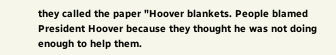they called the paper "Hoover blankets. People blamed President Hoover because they thought he was not doing enough to help them.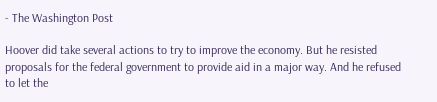- The Washington Post

Hoover did take several actions to try to improve the economy. But he resisted proposals for the federal government to provide aid in a major way. And he refused to let the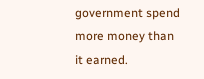government spend more money than it earned.